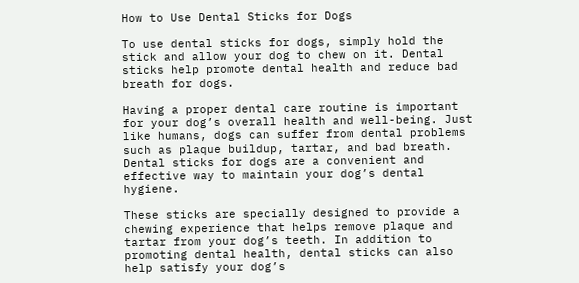How to Use Dental Sticks for Dogs

To use dental sticks for dogs, simply hold the stick and allow your dog to chew on it. Dental sticks help promote dental health and reduce bad breath for dogs.

Having a proper dental care routine is important for your dog’s overall health and well-being. Just like humans, dogs can suffer from dental problems such as plaque buildup, tartar, and bad breath. Dental sticks for dogs are a convenient and effective way to maintain your dog’s dental hygiene.

These sticks are specially designed to provide a chewing experience that helps remove plaque and tartar from your dog’s teeth. In addition to promoting dental health, dental sticks can also help satisfy your dog’s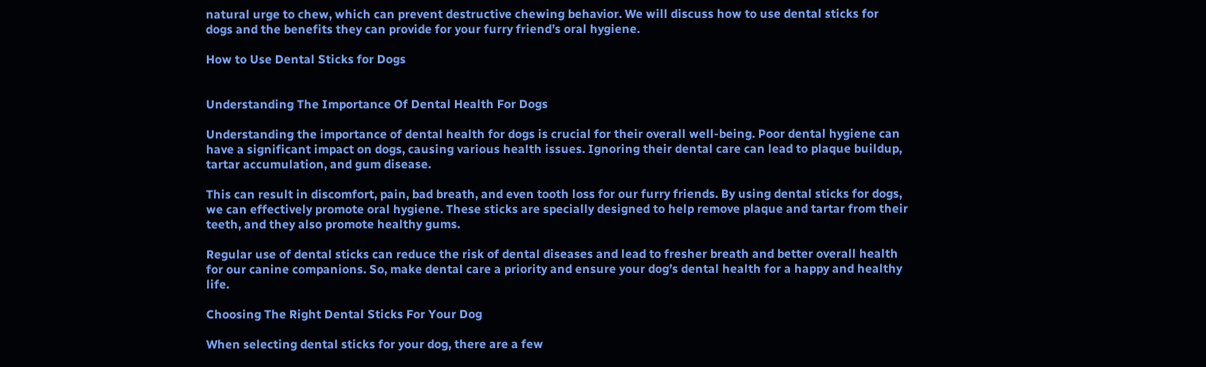natural urge to chew, which can prevent destructive chewing behavior. We will discuss how to use dental sticks for dogs and the benefits they can provide for your furry friend’s oral hygiene.

How to Use Dental Sticks for Dogs


Understanding The Importance Of Dental Health For Dogs

Understanding the importance of dental health for dogs is crucial for their overall well-being. Poor dental hygiene can have a significant impact on dogs, causing various health issues. Ignoring their dental care can lead to plaque buildup, tartar accumulation, and gum disease.

This can result in discomfort, pain, bad breath, and even tooth loss for our furry friends. By using dental sticks for dogs, we can effectively promote oral hygiene. These sticks are specially designed to help remove plaque and tartar from their teeth, and they also promote healthy gums.

Regular use of dental sticks can reduce the risk of dental diseases and lead to fresher breath and better overall health for our canine companions. So, make dental care a priority and ensure your dog’s dental health for a happy and healthy life.

Choosing The Right Dental Sticks For Your Dog

When selecting dental sticks for your dog, there are a few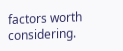factors worth considering.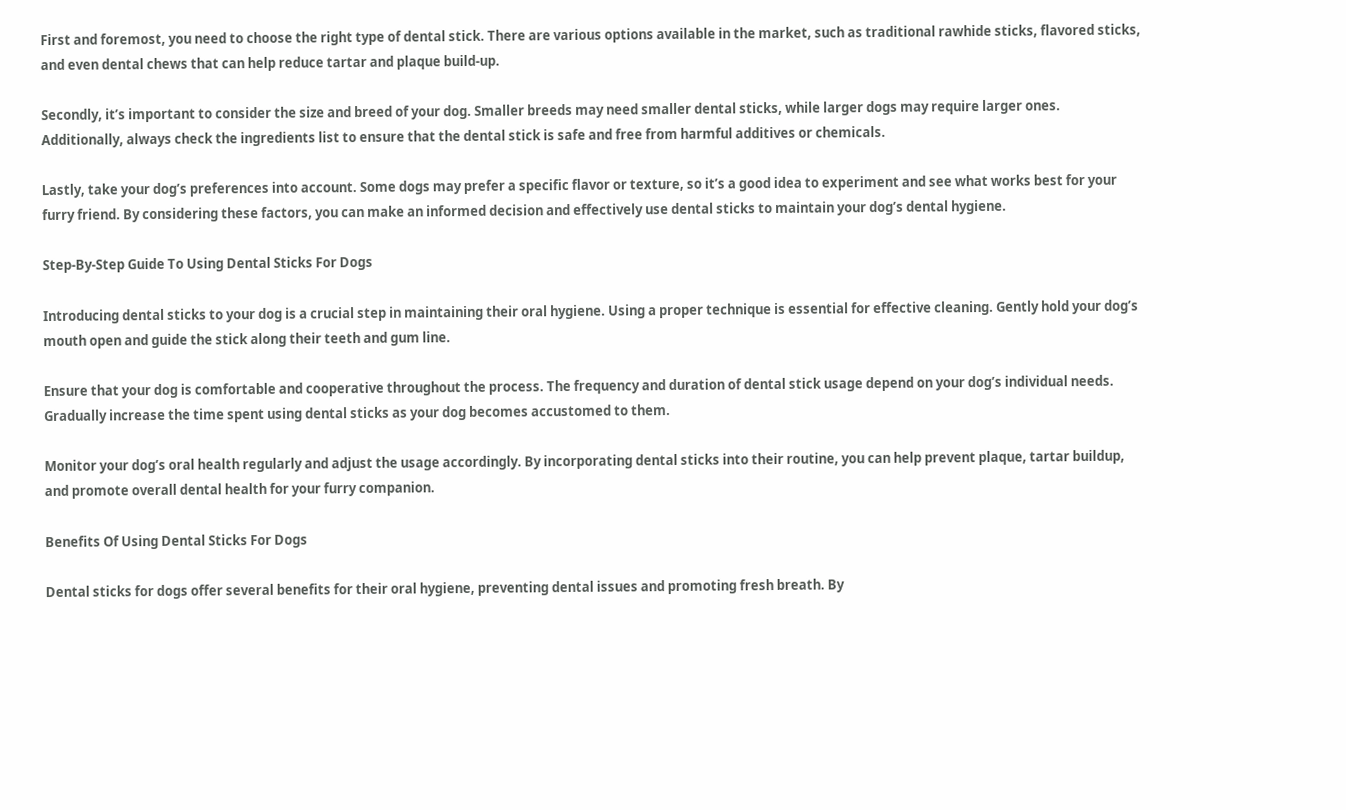First and foremost, you need to choose the right type of dental stick. There are various options available in the market, such as traditional rawhide sticks, flavored sticks, and even dental chews that can help reduce tartar and plaque build-up.

Secondly, it’s important to consider the size and breed of your dog. Smaller breeds may need smaller dental sticks, while larger dogs may require larger ones. Additionally, always check the ingredients list to ensure that the dental stick is safe and free from harmful additives or chemicals.

Lastly, take your dog’s preferences into account. Some dogs may prefer a specific flavor or texture, so it’s a good idea to experiment and see what works best for your furry friend. By considering these factors, you can make an informed decision and effectively use dental sticks to maintain your dog’s dental hygiene.

Step-By-Step Guide To Using Dental Sticks For Dogs

Introducing dental sticks to your dog is a crucial step in maintaining their oral hygiene. Using a proper technique is essential for effective cleaning. Gently hold your dog’s mouth open and guide the stick along their teeth and gum line.

Ensure that your dog is comfortable and cooperative throughout the process. The frequency and duration of dental stick usage depend on your dog’s individual needs. Gradually increase the time spent using dental sticks as your dog becomes accustomed to them.

Monitor your dog’s oral health regularly and adjust the usage accordingly. By incorporating dental sticks into their routine, you can help prevent plaque, tartar buildup, and promote overall dental health for your furry companion.

Benefits Of Using Dental Sticks For Dogs

Dental sticks for dogs offer several benefits for their oral hygiene, preventing dental issues and promoting fresh breath. By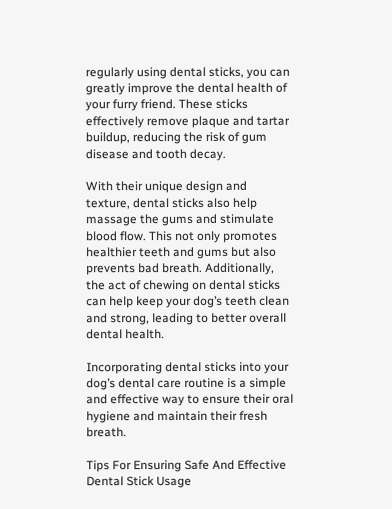regularly using dental sticks, you can greatly improve the dental health of your furry friend. These sticks effectively remove plaque and tartar buildup, reducing the risk of gum disease and tooth decay.

With their unique design and texture, dental sticks also help massage the gums and stimulate blood flow. This not only promotes healthier teeth and gums but also prevents bad breath. Additionally, the act of chewing on dental sticks can help keep your dog’s teeth clean and strong, leading to better overall dental health.

Incorporating dental sticks into your dog’s dental care routine is a simple and effective way to ensure their oral hygiene and maintain their fresh breath.

Tips For Ensuring Safe And Effective Dental Stick Usage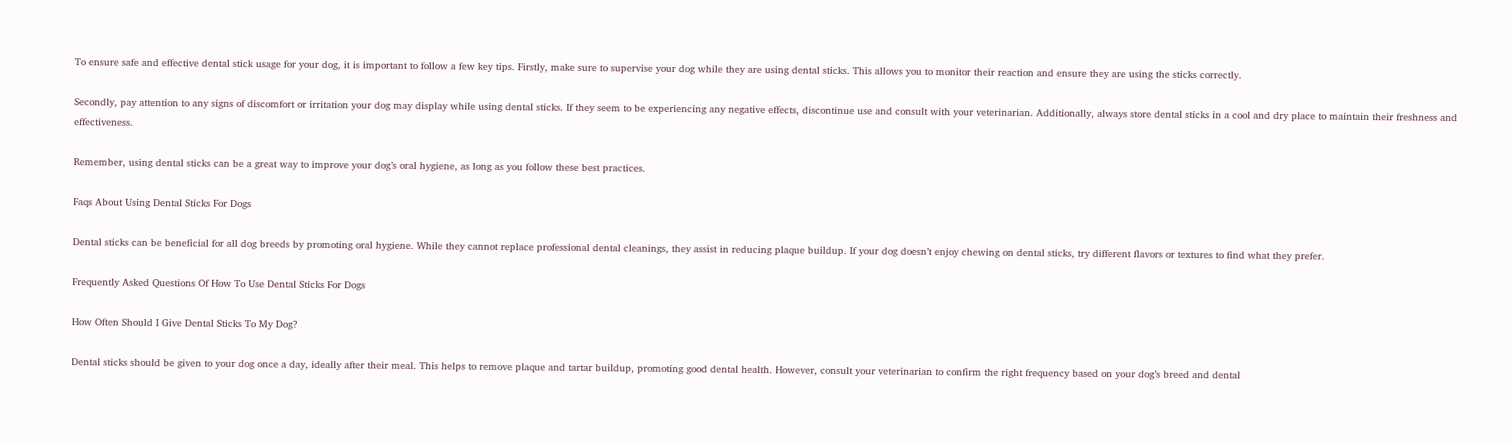To ensure safe and effective dental stick usage for your dog, it is important to follow a few key tips. Firstly, make sure to supervise your dog while they are using dental sticks. This allows you to monitor their reaction and ensure they are using the sticks correctly.

Secondly, pay attention to any signs of discomfort or irritation your dog may display while using dental sticks. If they seem to be experiencing any negative effects, discontinue use and consult with your veterinarian. Additionally, always store dental sticks in a cool and dry place to maintain their freshness and effectiveness.

Remember, using dental sticks can be a great way to improve your dog’s oral hygiene, as long as you follow these best practices.

Faqs About Using Dental Sticks For Dogs

Dental sticks can be beneficial for all dog breeds by promoting oral hygiene. While they cannot replace professional dental cleanings, they assist in reducing plaque buildup. If your dog doesn’t enjoy chewing on dental sticks, try different flavors or textures to find what they prefer.

Frequently Asked Questions Of How To Use Dental Sticks For Dogs

How Often Should I Give Dental Sticks To My Dog?

Dental sticks should be given to your dog once a day, ideally after their meal. This helps to remove plaque and tartar buildup, promoting good dental health. However, consult your veterinarian to confirm the right frequency based on your dog’s breed and dental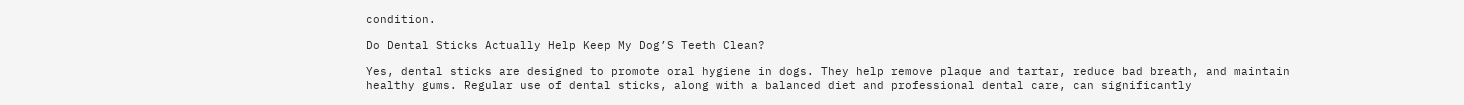condition.

Do Dental Sticks Actually Help Keep My Dog’S Teeth Clean?

Yes, dental sticks are designed to promote oral hygiene in dogs. They help remove plaque and tartar, reduce bad breath, and maintain healthy gums. Regular use of dental sticks, along with a balanced diet and professional dental care, can significantly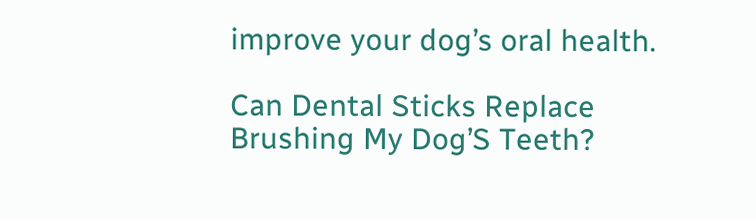improve your dog’s oral health.

Can Dental Sticks Replace Brushing My Dog’S Teeth?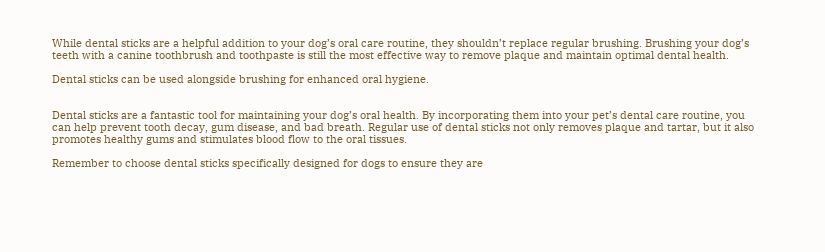While dental sticks are a helpful addition to your dog’s oral care routine, they shouldn’t replace regular brushing. Brushing your dog’s teeth with a canine toothbrush and toothpaste is still the most effective way to remove plaque and maintain optimal dental health.

Dental sticks can be used alongside brushing for enhanced oral hygiene.


Dental sticks are a fantastic tool for maintaining your dog’s oral health. By incorporating them into your pet’s dental care routine, you can help prevent tooth decay, gum disease, and bad breath. Regular use of dental sticks not only removes plaque and tartar, but it also promotes healthy gums and stimulates blood flow to the oral tissues.

Remember to choose dental sticks specifically designed for dogs to ensure they are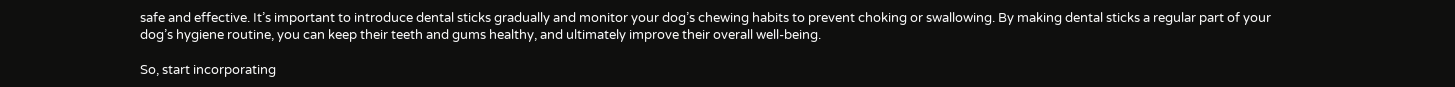safe and effective. It’s important to introduce dental sticks gradually and monitor your dog’s chewing habits to prevent choking or swallowing. By making dental sticks a regular part of your dog’s hygiene routine, you can keep their teeth and gums healthy, and ultimately improve their overall well-being.

So, start incorporating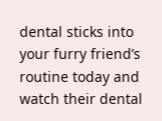dental sticks into your furry friend’s routine today and watch their dental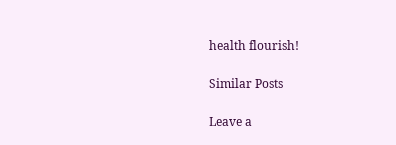health flourish!

Similar Posts

Leave a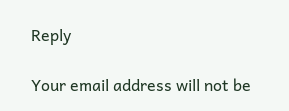Reply

Your email address will not be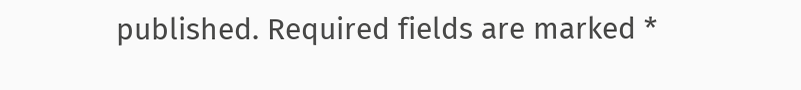published. Required fields are marked *